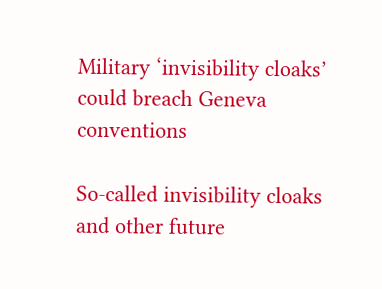Military ‘invisibility cloaks’ could breach Geneva conventions

So-called invisibility cloaks and other future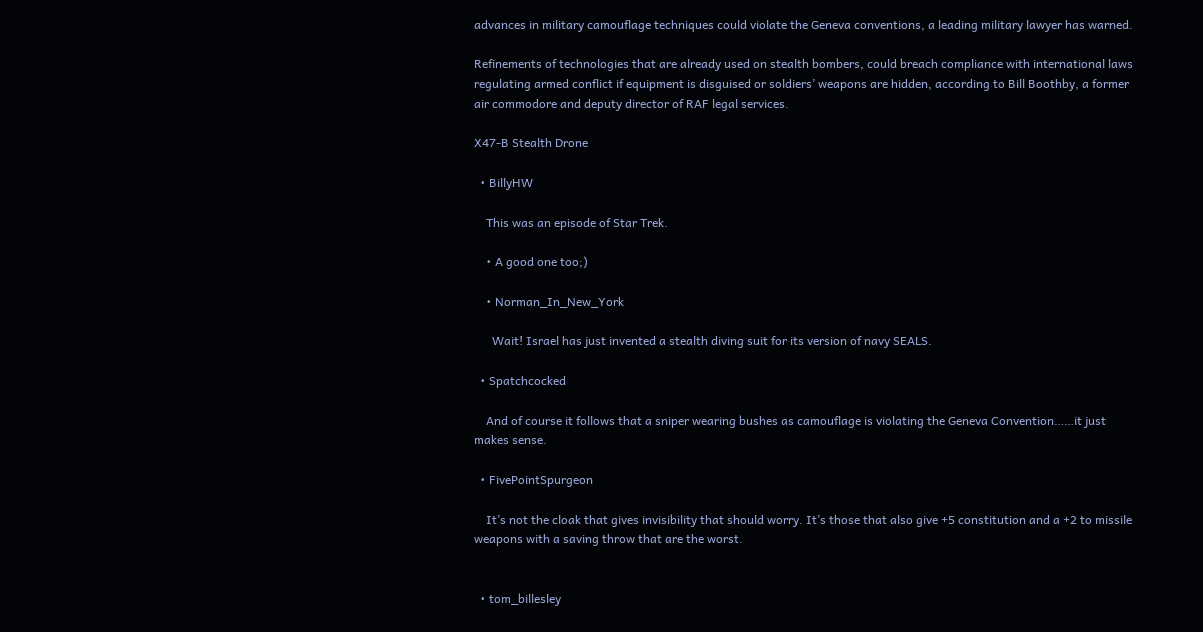advances in military camouflage techniques could violate the Geneva conventions, a leading military lawyer has warned.

Refinements of technologies that are already used on stealth bombers, could breach compliance with international laws regulating armed conflict if equipment is disguised or soldiers’ weapons are hidden, according to Bill Boothby, a former air commodore and deputy director of RAF legal services.

X47-B Stealth Drone

  • BillyHW

    This was an episode of Star Trek.

    • A good one too;)

    • Norman_In_New_York

      Wait! Israel has just invented a stealth diving suit for its version of navy SEALS.

  • Spatchcocked

    And of course it follows that a sniper wearing bushes as camouflage is violating the Geneva Convention……it just makes sense.

  • FivePointSpurgeon

    It’s not the cloak that gives invisibility that should worry. It’s those that also give +5 constitution and a +2 to missile weapons with a saving throw that are the worst.


  • tom_billesley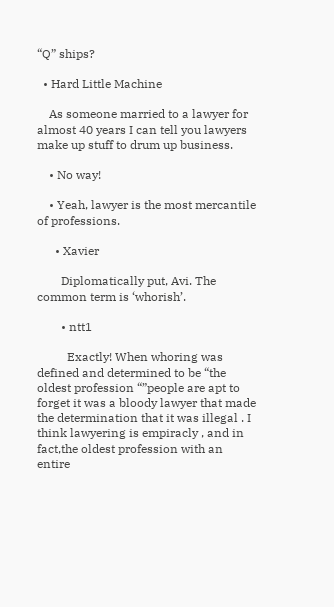“Q” ships?

  • Hard Little Machine

    As someone married to a lawyer for almost 40 years I can tell you lawyers make up stuff to drum up business.

    • No way!

    • Yeah, lawyer is the most mercantile of professions.

      • Xavier

        Diplomatically put, Avi. The common term is ‘whorish’.

        • ntt1

          Exactly! When whoring was defined and determined to be “the oldest profession “”people are apt to forget it was a bloody lawyer that made the determination that it was illegal . I think lawyering is empiracly , and in fact,the oldest profession with an entire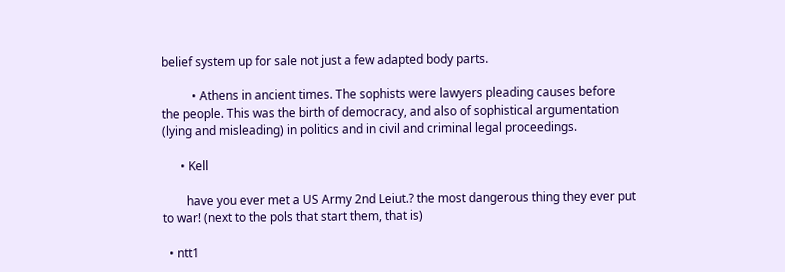belief system up for sale not just a few adapted body parts.

          • Athens in ancient times. The sophists were lawyers pleading causes before the people. This was the birth of democracy, and also of sophistical argumentation (lying and misleading) in politics and in civil and criminal legal proceedings.

      • Kell

        have you ever met a US Army 2nd Leiut.? the most dangerous thing they ever put to war! (next to the pols that start them, that is)

  • ntt1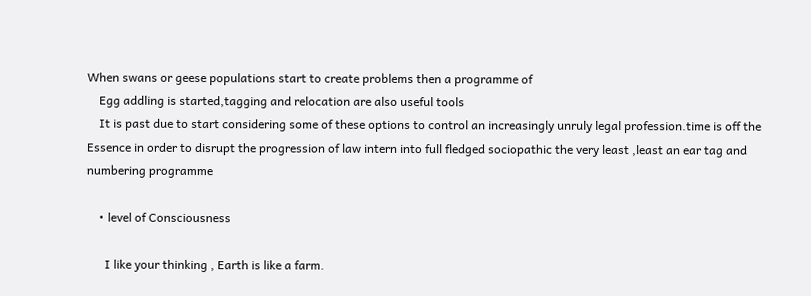When swans or geese populations start to create problems then a programme of
    Egg addling is started,tagging and relocation are also useful tools
    It is past due to start considering some of these options to control an increasingly unruly legal profession.time is off the Essence in order to disrupt the progression of law intern into full fledged sociopathic the very least ,least an ear tag and numbering programme

    • level of Consciousness

      I like your thinking , Earth is like a farm.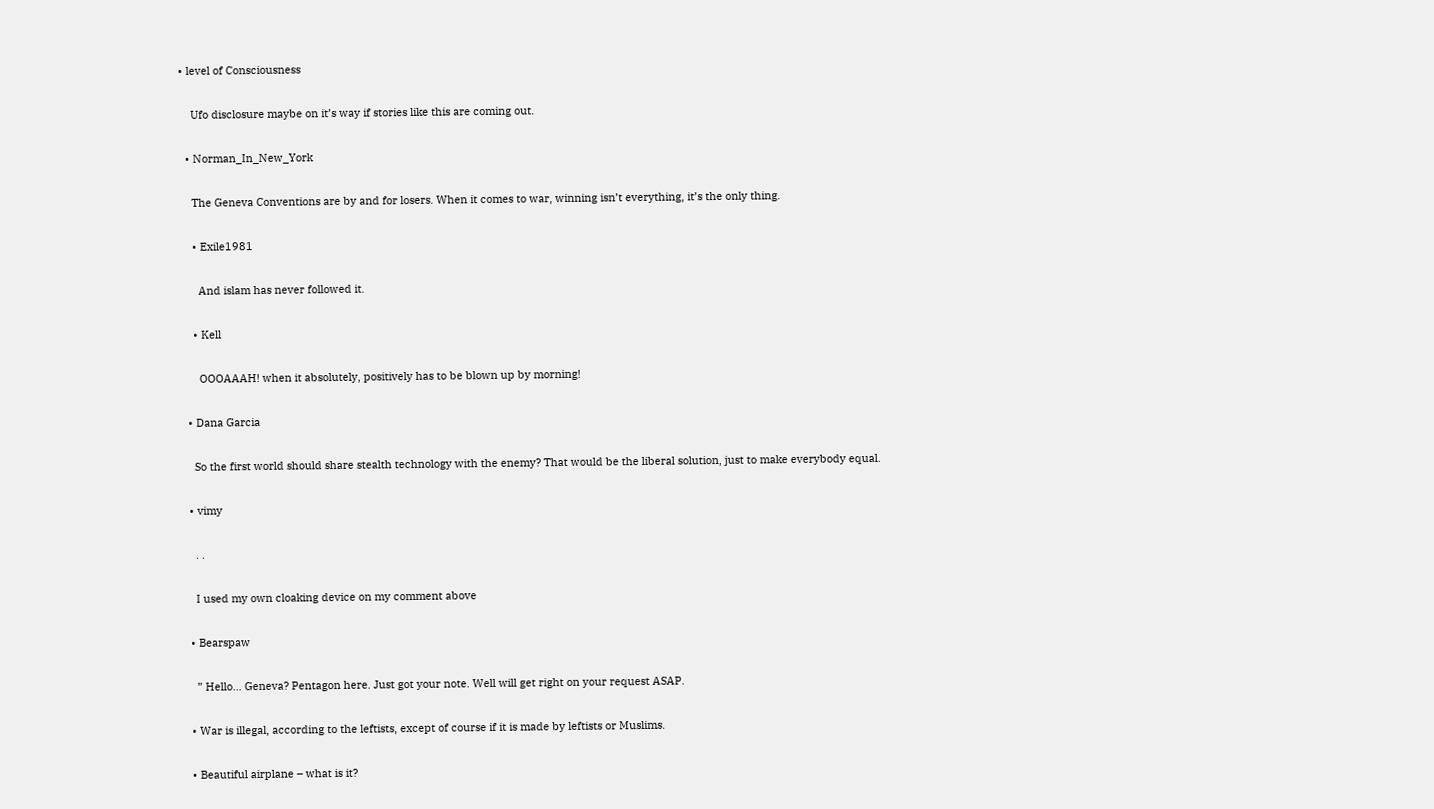• level of Consciousness

    Ufo disclosure maybe on it’s way if stories like this are coming out.

  • Norman_In_New_York

    The Geneva Conventions are by and for losers. When it comes to war, winning isn’t everything, it’s the only thing.

    • Exile1981

      And islam has never followed it.

    • Kell

      OOOAAAH! when it absolutely, positively has to be blown up by morning!

  • Dana Garcia

    So the first world should share stealth technology with the enemy? That would be the liberal solution, just to make everybody equal.

  • vimy

    . .

    I used my own cloaking device on my comment above

  • Bearspaw

    ” Hello… Geneva? Pentagon here. Just got your note. Well will get right on your request ASAP.

  • War is illegal, according to the leftists, except of course if it is made by leftists or Muslims.

  • Beautiful airplane – what is it?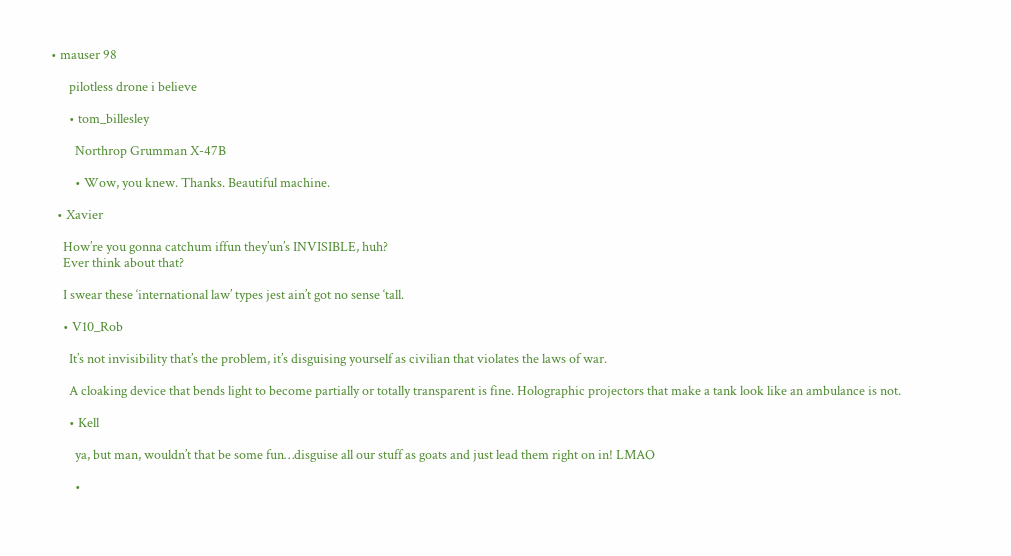• mauser 98

      pilotless drone i believe

      • tom_billesley

        Northrop Grumman X-47B

        • Wow, you knew. Thanks. Beautiful machine.

  • Xavier

    How’re you gonna catchum iffun they’un’s INVISIBLE, huh?
    Ever think about that?

    I swear these ‘international law’ types jest ain’t got no sense ‘tall.

    • V10_Rob

      It’s not invisibility that’s the problem, it’s disguising yourself as civilian that violates the laws of war.

      A cloaking device that bends light to become partially or totally transparent is fine. Holographic projectors that make a tank look like an ambulance is not.

      • Kell

        ya, but man, wouldn’t that be some fun…disguise all our stuff as goats and just lead them right on in! LMAO

        •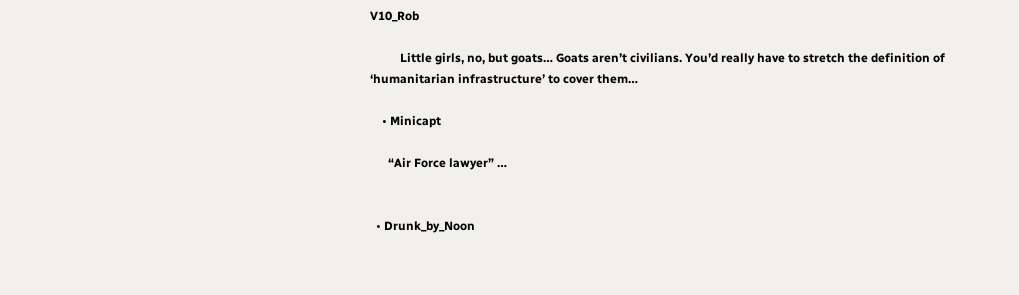V10_Rob

          Little girls, no, but goats… Goats aren’t civilians. You’d really have to stretch the definition of ‘humanitarian infrastructure’ to cover them…

    • Minicapt

      “Air Force lawyer” …


  • Drunk_by_Noon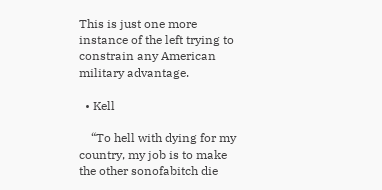This is just one more instance of the left trying to constrain any American military advantage.

  • Kell

    “To hell with dying for my country, my job is to make the other sonofabitch die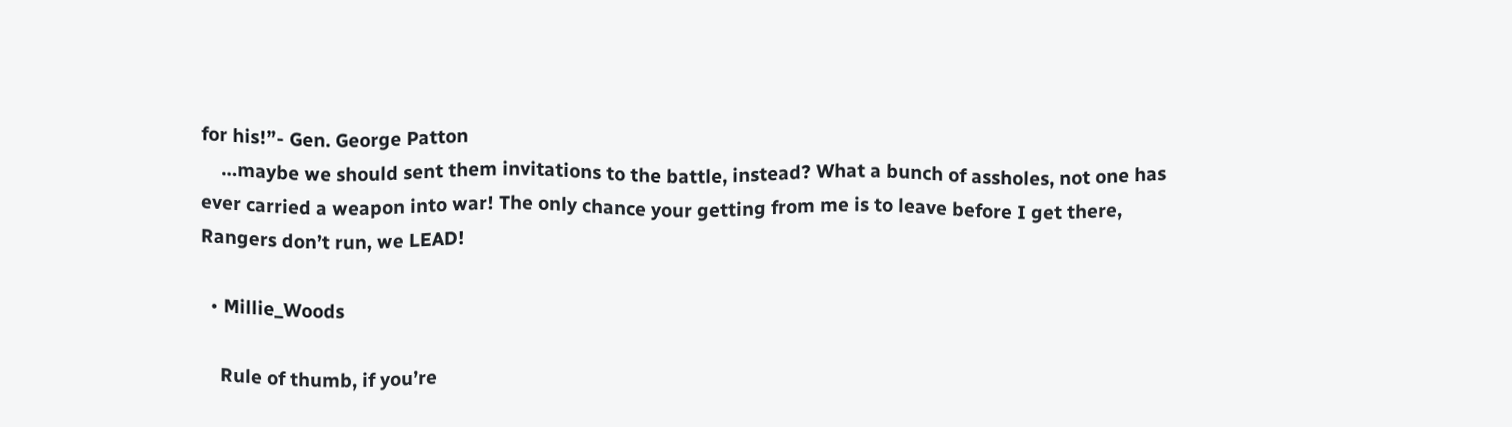for his!”- Gen. George Patton
    …maybe we should sent them invitations to the battle, instead? What a bunch of assholes, not one has ever carried a weapon into war! The only chance your getting from me is to leave before I get there, Rangers don’t run, we LEAD!

  • Millie_Woods

    Rule of thumb, if you’re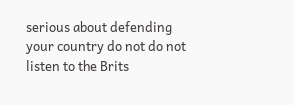serious about defending your country do not do not listen to the Brits